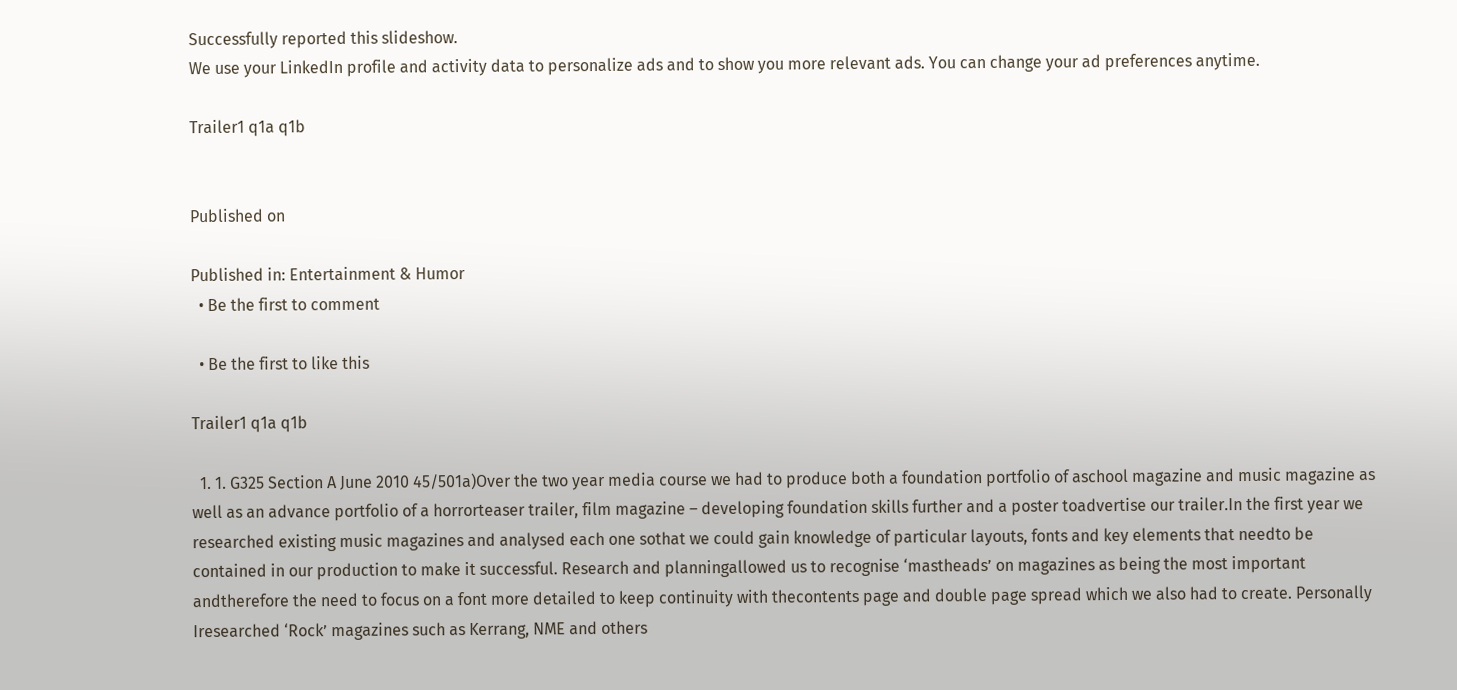Successfully reported this slideshow.
We use your LinkedIn profile and activity data to personalize ads and to show you more relevant ads. You can change your ad preferences anytime.

Trailer1 q1a q1b


Published on

Published in: Entertainment & Humor
  • Be the first to comment

  • Be the first to like this

Trailer1 q1a q1b

  1. 1. G325 Section A June 2010 45/501a)Over the two year media course we had to produce both a foundation portfolio of aschool magazine and music magazine as well as an advance portfolio of a horrorteaser trailer, film magazine – developing foundation skills further and a poster toadvertise our trailer.In the first year we researched existing music magazines and analysed each one sothat we could gain knowledge of particular layouts, fonts and key elements that needto be contained in our production to make it successful. Research and planningallowed us to recognise ‘mastheads’ on magazines as being the most important andtherefore the need to focus on a font more detailed to keep continuity with thecontents page and double page spread which we also had to create. Personally Iresearched ‘Rock’ magazines such as Kerrang, NME and others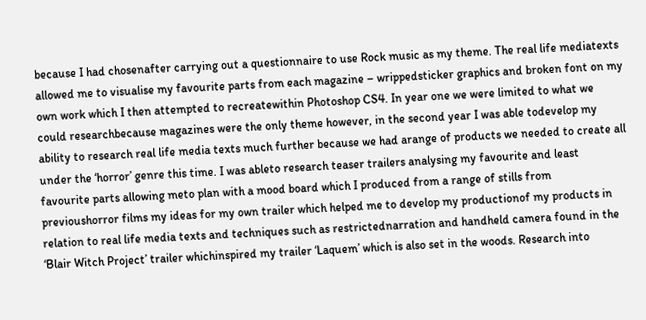because I had chosenafter carrying out a questionnaire to use Rock music as my theme. The real life mediatexts allowed me to visualise my favourite parts from each magazine – wrippedsticker graphics and broken font on my own work which I then attempted to recreatewithin Photoshop CS4. In year one we were limited to what we could researchbecause magazines were the only theme however, in the second year I was able todevelop my ability to research real life media texts much further because we had arange of products we needed to create all under the ‘horror’ genre this time. I was ableto research teaser trailers analysing my favourite and least favourite parts allowing meto plan with a mood board which I produced from a range of stills from previoushorror films my ideas for my own trailer which helped me to develop my productionof my products in relation to real life media texts and techniques such as restrictednarration and handheld camera found in the ‘Blair Witch Project’ trailer whichinspired my trailer ‘Laquem’ which is also set in the woods. Research into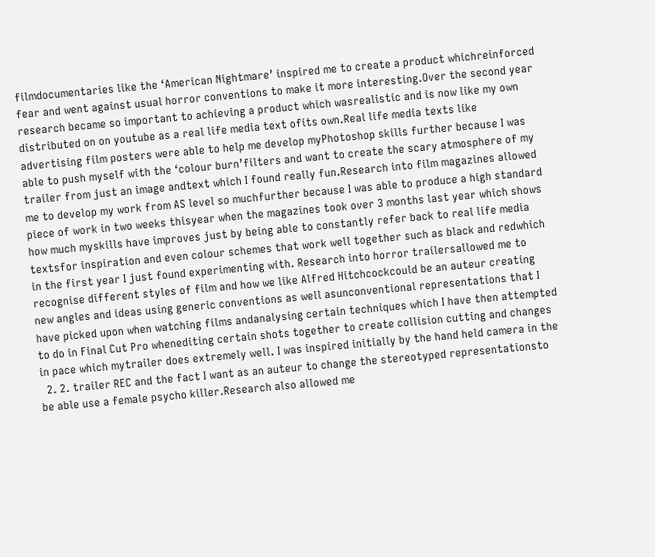filmdocumentaries like the ‘American Nightmare’ inspired me to create a product whichreinforced fear and went against usual horror conventions to make it more interesting.Over the second year research became so important to achieving a product which wasrealistic and is now like my own distributed on on youtube as a real life media text ofits own.Real life media texts like advertising film posters were able to help me develop myPhotoshop skills further because I was able to push myself with the ‘colour burn’filters and want to create the scary atmosphere of my trailer from just an image andtext which I found really fun.Research into film magazines allowed me to develop my work from AS level so muchfurther because I was able to produce a high standard piece of work in two weeks thisyear when the magazines took over 3 months last year which shows how much myskills have improves just by being able to constantly refer back to real life media textsfor inspiration and even colour schemes that work well together such as black and redwhich in the first year I just found experimenting with. Research into horror trailersallowed me to recognise different styles of film and how we like Alfred Hitchcockcould be an auteur creating new angles and ideas using generic conventions as well asunconventional representations that I have picked upon when watching films andanalysing certain techniques which I have then attempted to do in Final Cut Pro whenediting certain shots together to create collision cutting and changes in pace which mytrailer does extremely well. I was inspired initially by the hand held camera in the
  2. 2. trailer REC and the fact I want as an auteur to change the stereotyped representationsto be able use a female psycho killer.Research also allowed me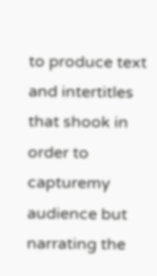to produce text and intertitles that shook in order to capturemy audience but narrating the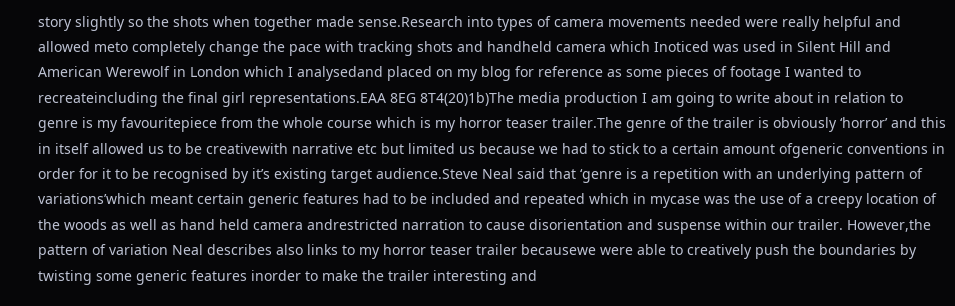story slightly so the shots when together made sense.Research into types of camera movements needed were really helpful and allowed meto completely change the pace with tracking shots and handheld camera which Inoticed was used in Silent Hill and American Werewolf in London which I analysedand placed on my blog for reference as some pieces of footage I wanted to recreateincluding the final girl representations.EAA 8EG 8T4(20)1b)The media production I am going to write about in relation to genre is my favouritepiece from the whole course which is my horror teaser trailer.The genre of the trailer is obviously ‘horror’ and this in itself allowed us to be creativewith narrative etc but limited us because we had to stick to a certain amount ofgeneric conventions in order for it to be recognised by it’s existing target audience.Steve Neal said that ‘genre is a repetition with an underlying pattern of variations’which meant certain generic features had to be included and repeated which in mycase was the use of a creepy location of the woods as well as hand held camera andrestricted narration to cause disorientation and suspense within our trailer. However,the pattern of variation Neal describes also links to my horror teaser trailer becausewe were able to creatively push the boundaries by twisting some generic features inorder to make the trailer interesting and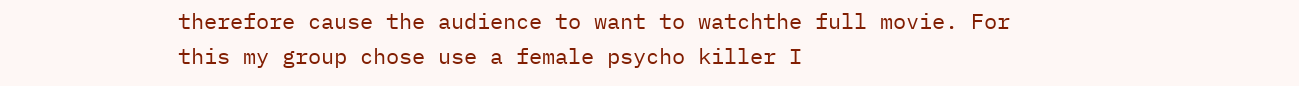therefore cause the audience to want to watchthe full movie. For this my group chose use a female psycho killer I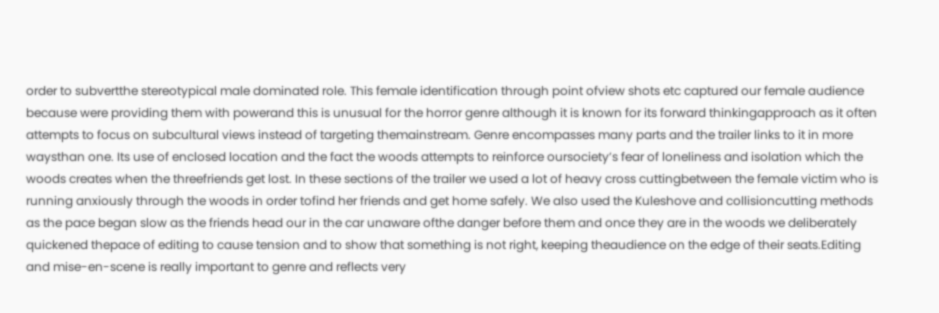order to subvertthe stereotypical male dominated role. This female identification through point ofview shots etc captured our female audience because were providing them with powerand this is unusual for the horror genre although it is known for its forward thinkingapproach as it often attempts to focus on subcultural views instead of targeting themainstream. Genre encompasses many parts and the trailer links to it in more waysthan one. Its use of enclosed location and the fact the woods attempts to reinforce oursociety’s fear of loneliness and isolation which the woods creates when the threefriends get lost. In these sections of the trailer we used a lot of heavy cross cuttingbetween the female victim who is running anxiously through the woods in order tofind her friends and get home safely. We also used the Kuleshove and collisioncutting methods as the pace began slow as the friends head our in the car unaware ofthe danger before them and once they are in the woods we deliberately quickened thepace of editing to cause tension and to show that something is not right, keeping theaudience on the edge of their seats.Editing and mise-en-scene is really important to genre and reflects very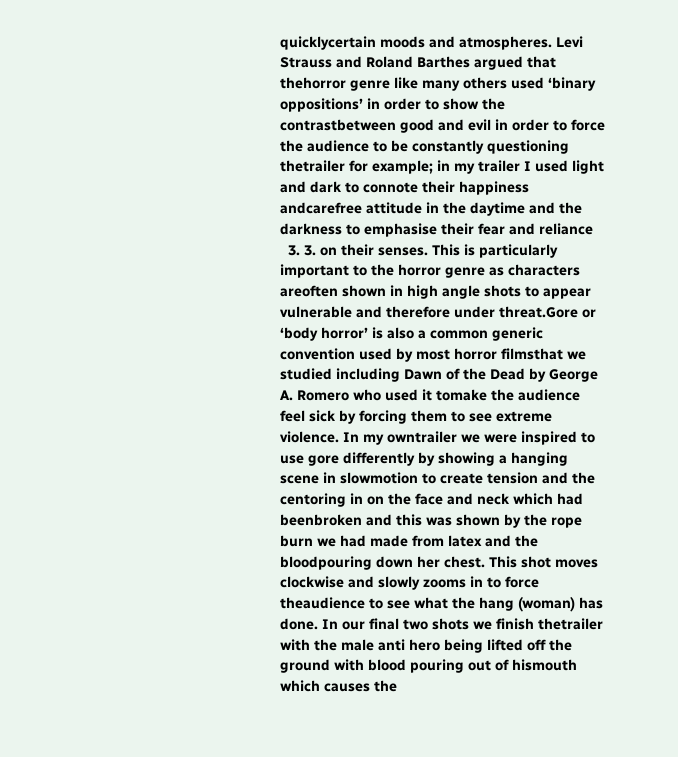quicklycertain moods and atmospheres. Levi Strauss and Roland Barthes argued that thehorror genre like many others used ‘binary oppositions’ in order to show the contrastbetween good and evil in order to force the audience to be constantly questioning thetrailer for example; in my trailer I used light and dark to connote their happiness andcarefree attitude in the daytime and the darkness to emphasise their fear and reliance
  3. 3. on their senses. This is particularly important to the horror genre as characters areoften shown in high angle shots to appear vulnerable and therefore under threat.Gore or ‘body horror’ is also a common generic convention used by most horror filmsthat we studied including Dawn of the Dead by George A. Romero who used it tomake the audience feel sick by forcing them to see extreme violence. In my owntrailer we were inspired to use gore differently by showing a hanging scene in slowmotion to create tension and the centoring in on the face and neck which had beenbroken and this was shown by the rope burn we had made from latex and the bloodpouring down her chest. This shot moves clockwise and slowly zooms in to force theaudience to see what the hang (woman) has done. In our final two shots we finish thetrailer with the male anti hero being lifted off the ground with blood pouring out of hismouth which causes the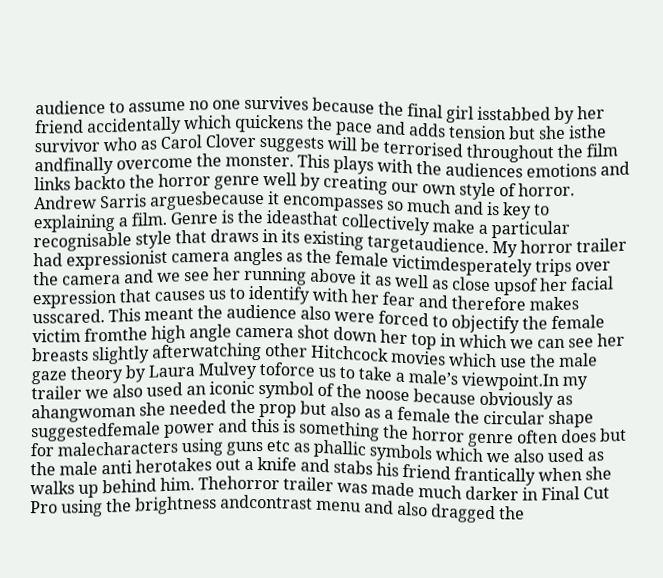audience to assume no one survives because the final girl isstabbed by her friend accidentally which quickens the pace and adds tension but she isthe survivor who as Carol Clover suggests will be terrorised throughout the film andfinally overcome the monster. This plays with the audiences emotions and links backto the horror genre well by creating our own style of horror. Andrew Sarris arguesbecause it encompasses so much and is key to explaining a film. Genre is the ideasthat collectively make a particular recognisable style that draws in its existing targetaudience. My horror trailer had expressionist camera angles as the female victimdesperately trips over the camera and we see her running above it as well as close upsof her facial expression that causes us to identify with her fear and therefore makes usscared. This meant the audience also were forced to objectify the female victim fromthe high angle camera shot down her top in which we can see her breasts slightly afterwatching other Hitchcock movies which use the male gaze theory by Laura Mulvey toforce us to take a male’s viewpoint.In my trailer we also used an iconic symbol of the noose because obviously as ahangwoman she needed the prop but also as a female the circular shape suggestedfemale power and this is something the horror genre often does but for malecharacters using guns etc as phallic symbols which we also used as the male anti herotakes out a knife and stabs his friend frantically when she walks up behind him. Thehorror trailer was made much darker in Final Cut Pro using the brightness andcontrast menu and also dragged the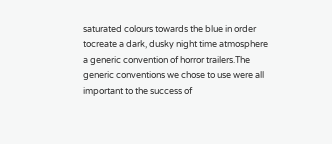saturated colours towards the blue in order tocreate a dark, dusky night time atmosphere a generic convention of horror trailers.The generic conventions we chose to use were all important to the success of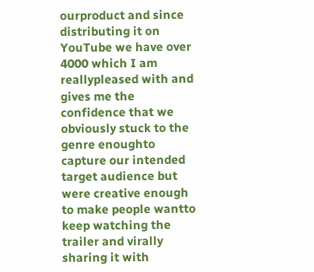ourproduct and since distributing it on YouTube we have over 4000 which I am reallypleased with and gives me the confidence that we obviously stuck to the genre enoughto capture our intended target audience but were creative enough to make people wantto keep watching the trailer and virally sharing it with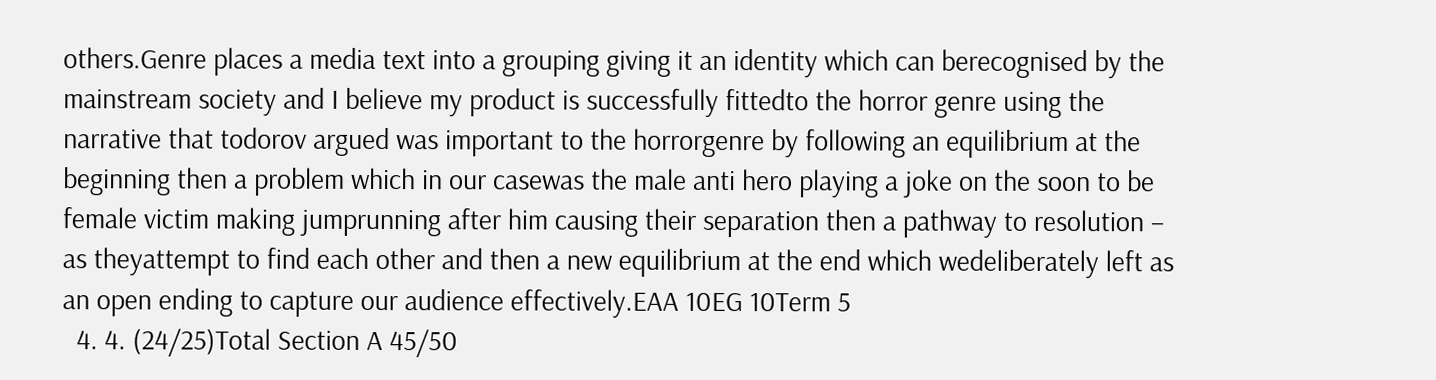others.Genre places a media text into a grouping giving it an identity which can berecognised by the mainstream society and I believe my product is successfully fittedto the horror genre using the narrative that todorov argued was important to the horrorgenre by following an equilibrium at the beginning then a problem which in our casewas the male anti hero playing a joke on the soon to be female victim making jumprunning after him causing their separation then a pathway to resolution – as theyattempt to find each other and then a new equilibrium at the end which wedeliberately left as an open ending to capture our audience effectively.EAA 10EG 10Term 5
  4. 4. (24/25)Total Section A 45/50